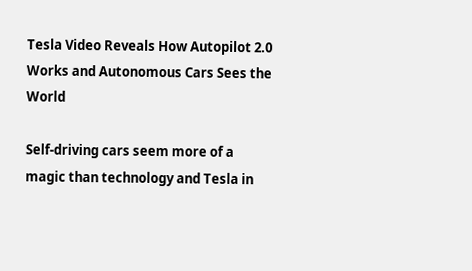Tesla Video Reveals How Autopilot 2.0 Works and Autonomous Cars Sees the World

Self-driving cars seem more of a magic than technology and Tesla in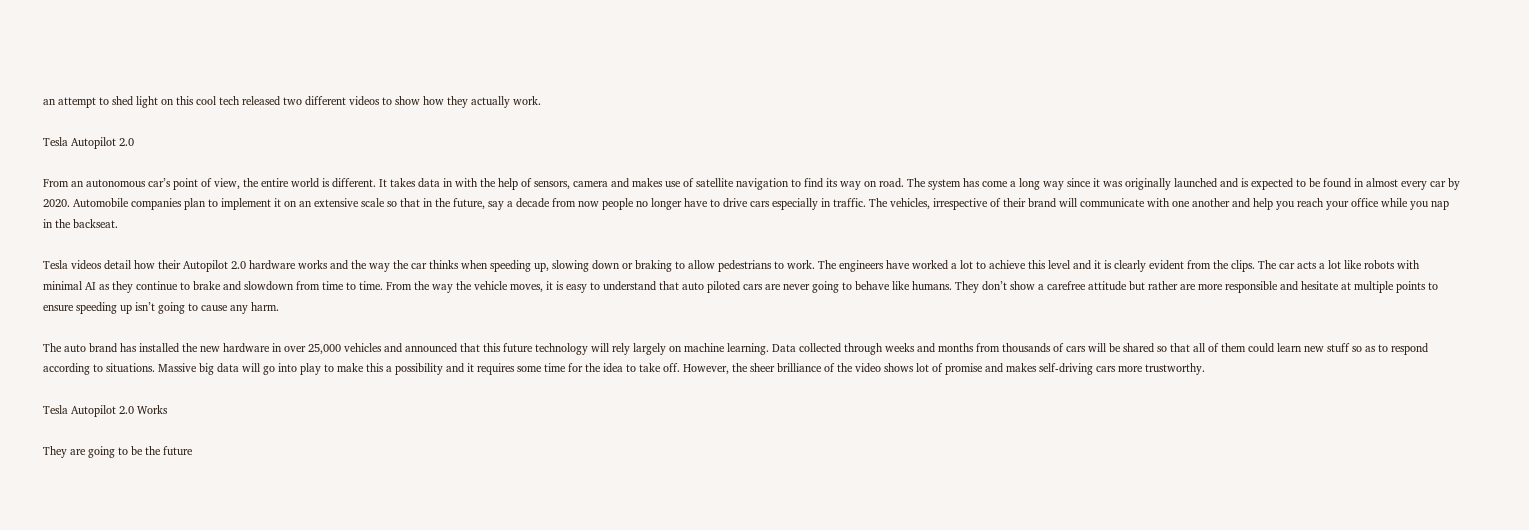an attempt to shed light on this cool tech released two different videos to show how they actually work.

Tesla Autopilot 2.0

From an autonomous car’s point of view, the entire world is different. It takes data in with the help of sensors, camera and makes use of satellite navigation to find its way on road. The system has come a long way since it was originally launched and is expected to be found in almost every car by  2020. Automobile companies plan to implement it on an extensive scale so that in the future, say a decade from now people no longer have to drive cars especially in traffic. The vehicles, irrespective of their brand will communicate with one another and help you reach your office while you nap in the backseat.

Tesla videos detail how their Autopilot 2.0 hardware works and the way the car thinks when speeding up, slowing down or braking to allow pedestrians to work. The engineers have worked a lot to achieve this level and it is clearly evident from the clips. The car acts a lot like robots with minimal AI as they continue to brake and slowdown from time to time. From the way the vehicle moves, it is easy to understand that auto piloted cars are never going to behave like humans. They don’t show a carefree attitude but rather are more responsible and hesitate at multiple points to ensure speeding up isn’t going to cause any harm.

The auto brand has installed the new hardware in over 25,000 vehicles and announced that this future technology will rely largely on machine learning. Data collected through weeks and months from thousands of cars will be shared so that all of them could learn new stuff so as to respond according to situations. Massive big data will go into play to make this a possibility and it requires some time for the idea to take off. However, the sheer brilliance of the video shows lot of promise and makes self-driving cars more trustworthy.

Tesla Autopilot 2.0 Works

They are going to be the future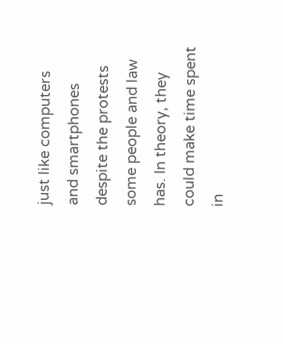just like computers and smartphones despite the protests some people and law has. In theory, they could make time spent in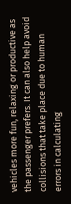vehicles more fun, relaxing or productive as the passenger prefers. It can also help avoid collisions that take place due to human errors in calculating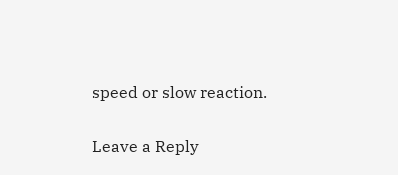speed or slow reaction.

Leave a Reply